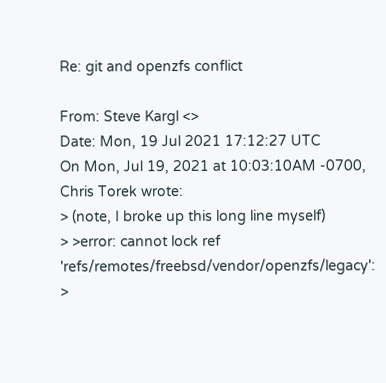Re: git and openzfs conflict

From: Steve Kargl <>
Date: Mon, 19 Jul 2021 17:12:27 UTC
On Mon, Jul 19, 2021 at 10:03:10AM -0700, Chris Torek wrote:
> (note, I broke up this long line myself)
> >error: cannot lock ref 'refs/remotes/freebsd/vendor/openzfs/legacy':
>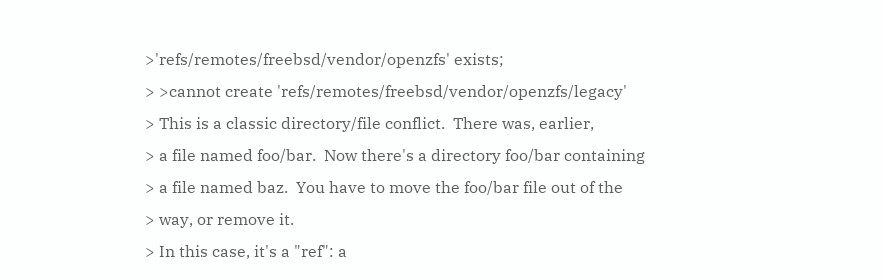>'refs/remotes/freebsd/vendor/openzfs' exists;
> >cannot create 'refs/remotes/freebsd/vendor/openzfs/legacy'
> This is a classic directory/file conflict.  There was, earlier,
> a file named foo/bar.  Now there's a directory foo/bar containing
> a file named baz.  You have to move the foo/bar file out of the
> way, or remove it.
> In this case, it's a "ref": a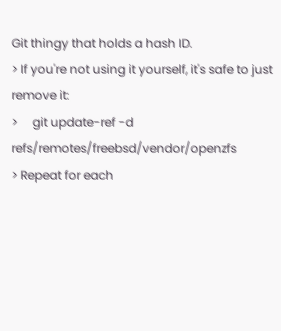Git thingy that holds a hash ID.
> If you're not using it yourself, it's safe to just remove it:
>     git update-ref -d refs/remotes/freebsd/vendor/openzfs
> Repeat for each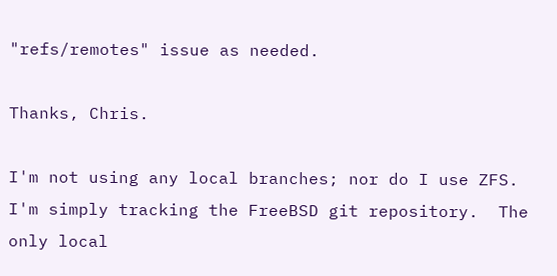"refs/remotes" issue as needed.

Thanks, Chris.

I'm not using any local branches; nor do I use ZFS.
I'm simply tracking the FreeBSD git repository.  The
only local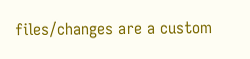files/changes are a custom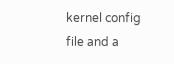kernel config
file and a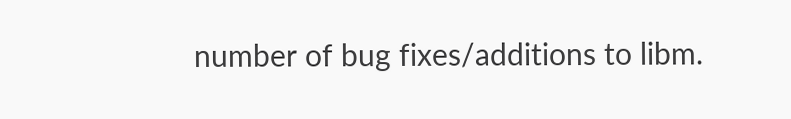number of bug fixes/additions to libm.